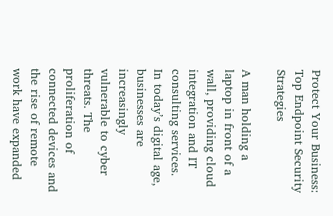Protect Your Business: Top Endpoint Security Strategies

A man holding a laptop in front of a wall, providing cloud integration and IT consulting services.
In today’s digital age, businesses are increasingly vulnerable to cyber threats. The proliferation of connected devices and the rise of remote work have expanded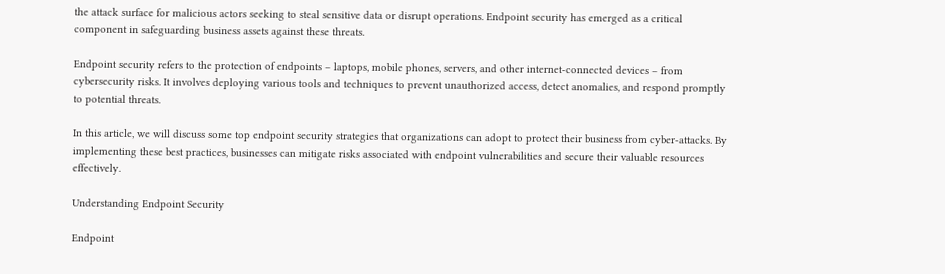the attack surface for malicious actors seeking to steal sensitive data or disrupt operations. Endpoint security has emerged as a critical component in safeguarding business assets against these threats.

Endpoint security refers to the protection of endpoints – laptops, mobile phones, servers, and other internet-connected devices – from cybersecurity risks. It involves deploying various tools and techniques to prevent unauthorized access, detect anomalies, and respond promptly to potential threats.

In this article, we will discuss some top endpoint security strategies that organizations can adopt to protect their business from cyber-attacks. By implementing these best practices, businesses can mitigate risks associated with endpoint vulnerabilities and secure their valuable resources effectively.

Understanding Endpoint Security

Endpoint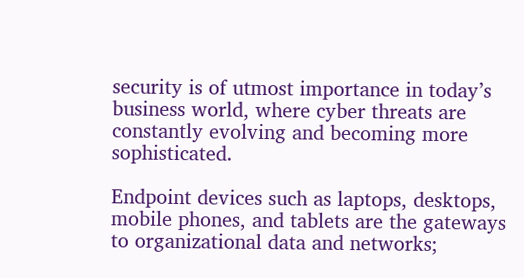security is of utmost importance in today’s business world, where cyber threats are constantly evolving and becoming more sophisticated.

Endpoint devices such as laptops, desktops, mobile phones, and tablets are the gateways to organizational data and networks;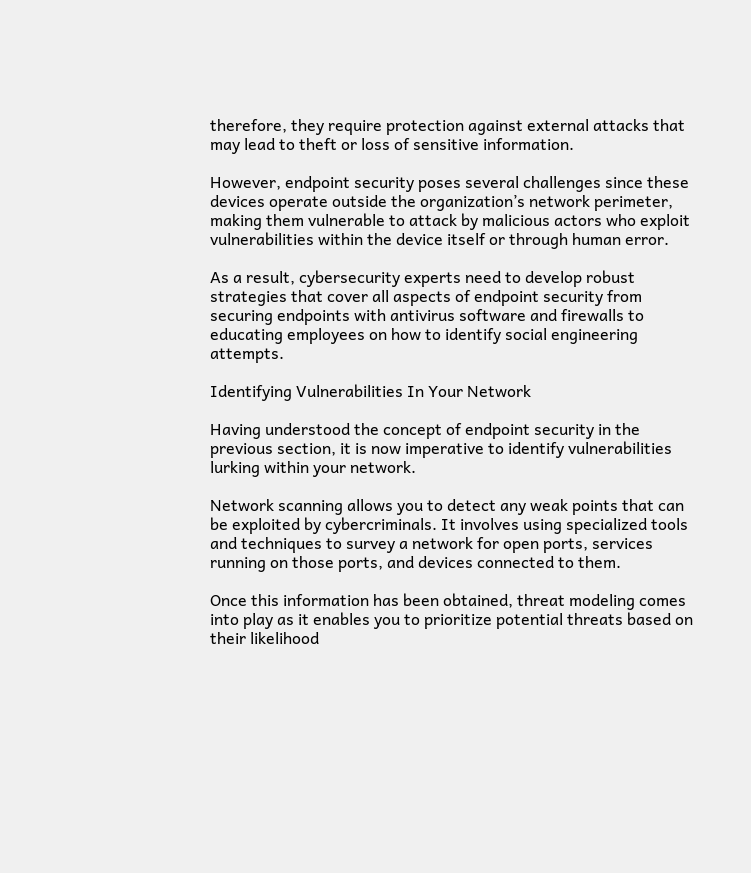therefore, they require protection against external attacks that may lead to theft or loss of sensitive information.

However, endpoint security poses several challenges since these devices operate outside the organization’s network perimeter, making them vulnerable to attack by malicious actors who exploit vulnerabilities within the device itself or through human error.

As a result, cybersecurity experts need to develop robust strategies that cover all aspects of endpoint security from securing endpoints with antivirus software and firewalls to educating employees on how to identify social engineering attempts.

Identifying Vulnerabilities In Your Network

Having understood the concept of endpoint security in the previous section, it is now imperative to identify vulnerabilities lurking within your network.

Network scanning allows you to detect any weak points that can be exploited by cybercriminals. It involves using specialized tools and techniques to survey a network for open ports, services running on those ports, and devices connected to them.

Once this information has been obtained, threat modeling comes into play as it enables you to prioritize potential threats based on their likelihood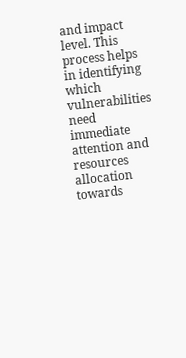and impact level. This process helps in identifying which vulnerabilities need immediate attention and resources allocation towards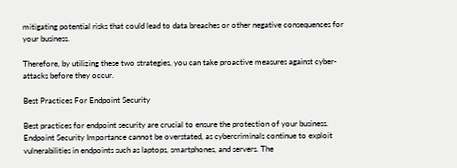mitigating potential risks that could lead to data breaches or other negative consequences for your business.

Therefore, by utilizing these two strategies, you can take proactive measures against cyber-attacks before they occur.

Best Practices For Endpoint Security

Best practices for endpoint security are crucial to ensure the protection of your business. Endpoint Security Importance cannot be overstated, as cybercriminals continue to exploit vulnerabilities in endpoints such as laptops, smartphones, and servers. The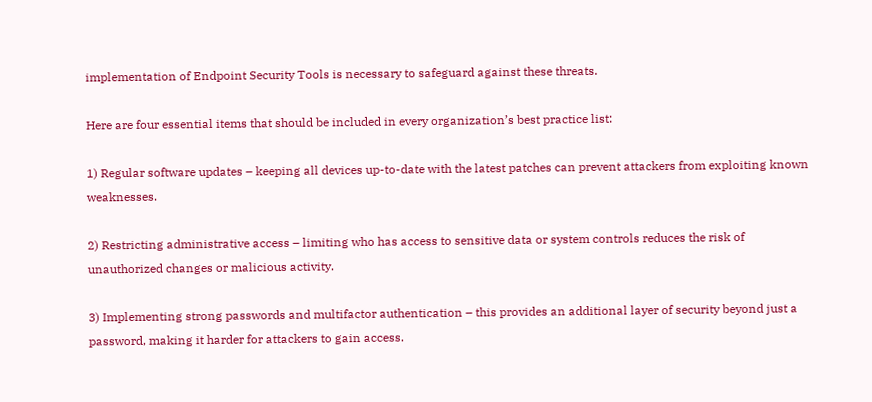implementation of Endpoint Security Tools is necessary to safeguard against these threats.

Here are four essential items that should be included in every organization’s best practice list:

1) Regular software updates – keeping all devices up-to-date with the latest patches can prevent attackers from exploiting known weaknesses.

2) Restricting administrative access – limiting who has access to sensitive data or system controls reduces the risk of unauthorized changes or malicious activity.

3) Implementing strong passwords and multifactor authentication – this provides an additional layer of security beyond just a password, making it harder for attackers to gain access.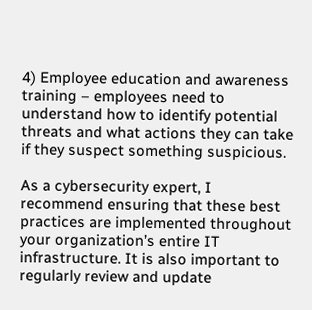4) Employee education and awareness training – employees need to understand how to identify potential threats and what actions they can take if they suspect something suspicious.

As a cybersecurity expert, I recommend ensuring that these best practices are implemented throughout your organization’s entire IT infrastructure. It is also important to regularly review and update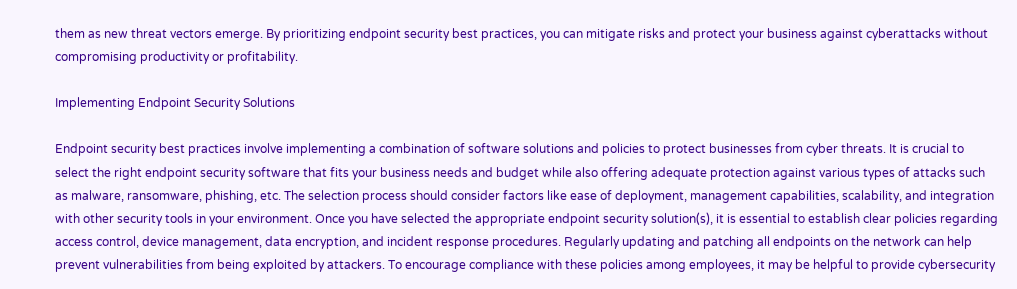them as new threat vectors emerge. By prioritizing endpoint security best practices, you can mitigate risks and protect your business against cyberattacks without compromising productivity or profitability.

Implementing Endpoint Security Solutions

Endpoint security best practices involve implementing a combination of software solutions and policies to protect businesses from cyber threats. It is crucial to select the right endpoint security software that fits your business needs and budget while also offering adequate protection against various types of attacks such as malware, ransomware, phishing, etc. The selection process should consider factors like ease of deployment, management capabilities, scalability, and integration with other security tools in your environment. Once you have selected the appropriate endpoint security solution(s), it is essential to establish clear policies regarding access control, device management, data encryption, and incident response procedures. Regularly updating and patching all endpoints on the network can help prevent vulnerabilities from being exploited by attackers. To encourage compliance with these policies among employees, it may be helpful to provide cybersecurity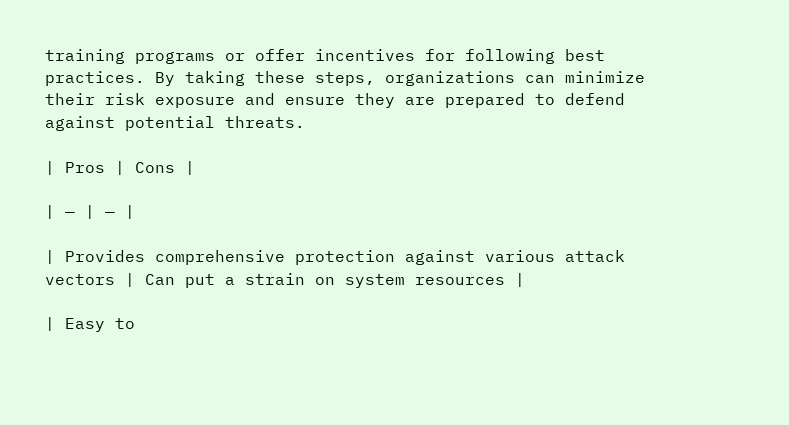training programs or offer incentives for following best practices. By taking these steps, organizations can minimize their risk exposure and ensure they are prepared to defend against potential threats.

| Pros | Cons |

| — | — |

| Provides comprehensive protection against various attack vectors | Can put a strain on system resources |

| Easy to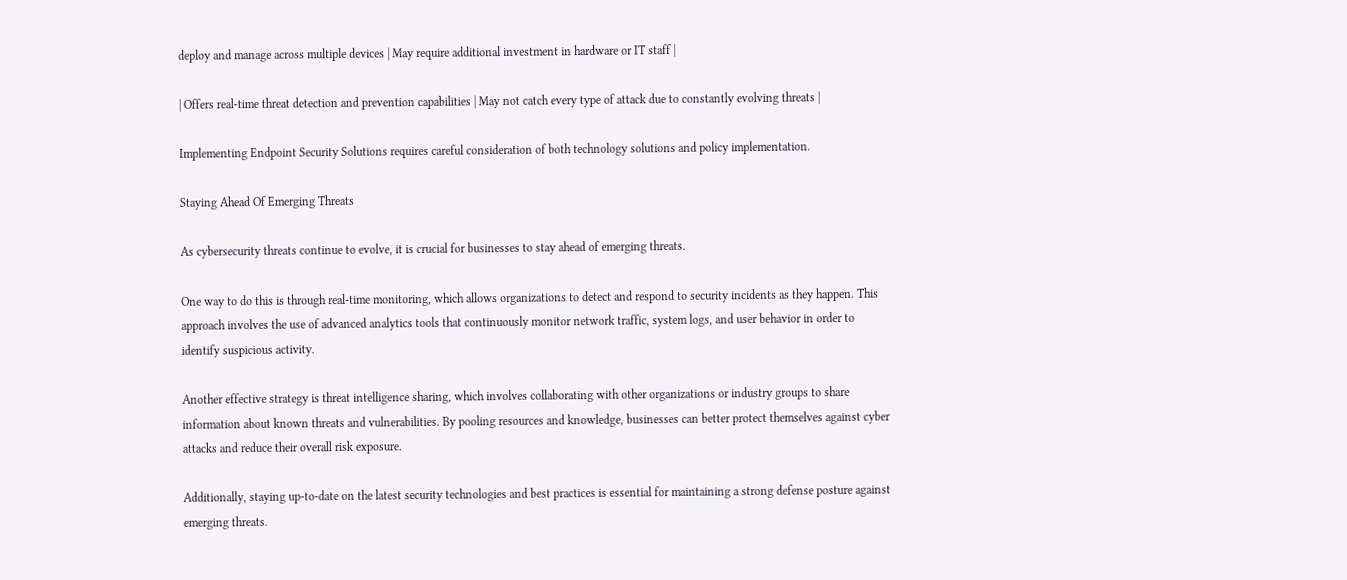deploy and manage across multiple devices | May require additional investment in hardware or IT staff |

| Offers real-time threat detection and prevention capabilities | May not catch every type of attack due to constantly evolving threats |

Implementing Endpoint Security Solutions requires careful consideration of both technology solutions and policy implementation.

Staying Ahead Of Emerging Threats

As cybersecurity threats continue to evolve, it is crucial for businesses to stay ahead of emerging threats.

One way to do this is through real-time monitoring, which allows organizations to detect and respond to security incidents as they happen. This approach involves the use of advanced analytics tools that continuously monitor network traffic, system logs, and user behavior in order to identify suspicious activity.

Another effective strategy is threat intelligence sharing, which involves collaborating with other organizations or industry groups to share information about known threats and vulnerabilities. By pooling resources and knowledge, businesses can better protect themselves against cyber attacks and reduce their overall risk exposure.

Additionally, staying up-to-date on the latest security technologies and best practices is essential for maintaining a strong defense posture against emerging threats.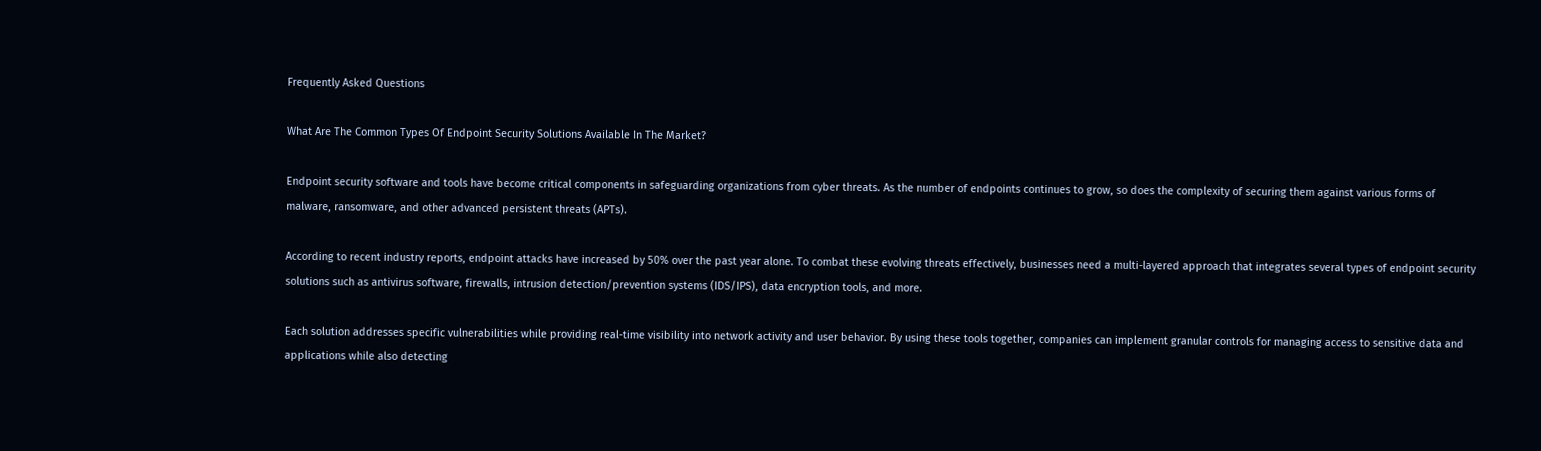Frequently Asked Questions

What Are The Common Types Of Endpoint Security Solutions Available In The Market?

Endpoint security software and tools have become critical components in safeguarding organizations from cyber threats. As the number of endpoints continues to grow, so does the complexity of securing them against various forms of malware, ransomware, and other advanced persistent threats (APTs).

According to recent industry reports, endpoint attacks have increased by 50% over the past year alone. To combat these evolving threats effectively, businesses need a multi-layered approach that integrates several types of endpoint security solutions such as antivirus software, firewalls, intrusion detection/prevention systems (IDS/IPS), data encryption tools, and more.

Each solution addresses specific vulnerabilities while providing real-time visibility into network activity and user behavior. By using these tools together, companies can implement granular controls for managing access to sensitive data and applications while also detecting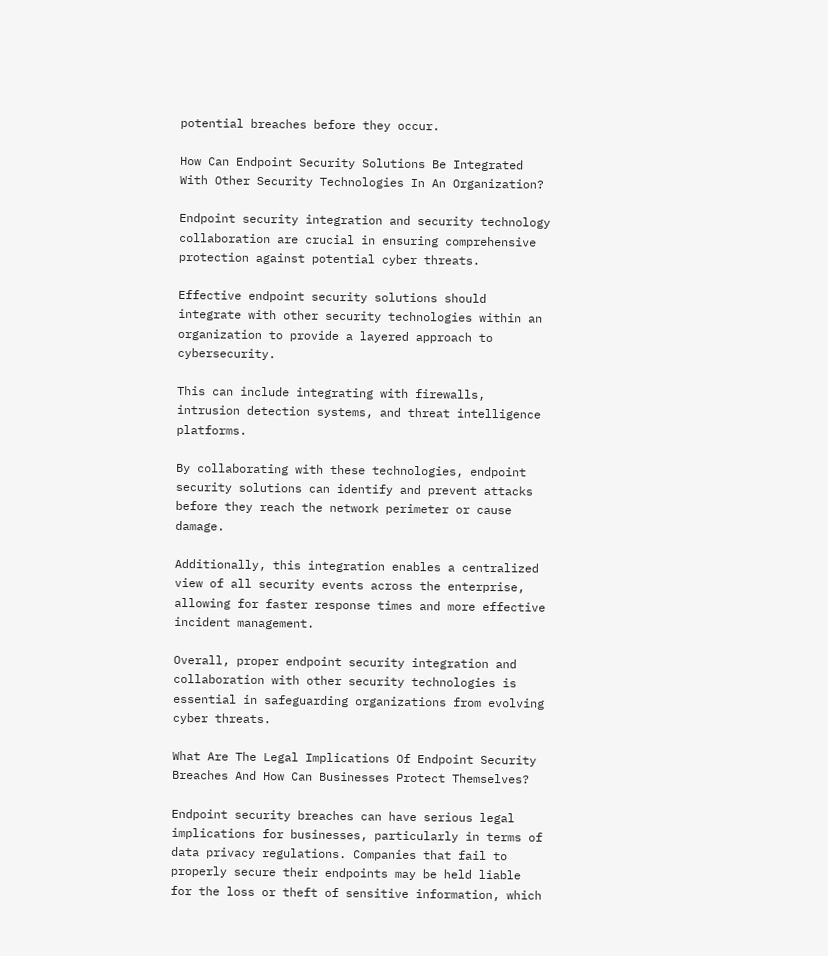potential breaches before they occur.

How Can Endpoint Security Solutions Be Integrated With Other Security Technologies In An Organization?

Endpoint security integration and security technology collaboration are crucial in ensuring comprehensive protection against potential cyber threats.

Effective endpoint security solutions should integrate with other security technologies within an organization to provide a layered approach to cybersecurity.

This can include integrating with firewalls, intrusion detection systems, and threat intelligence platforms.

By collaborating with these technologies, endpoint security solutions can identify and prevent attacks before they reach the network perimeter or cause damage.

Additionally, this integration enables a centralized view of all security events across the enterprise, allowing for faster response times and more effective incident management.

Overall, proper endpoint security integration and collaboration with other security technologies is essential in safeguarding organizations from evolving cyber threats.

What Are The Legal Implications Of Endpoint Security Breaches And How Can Businesses Protect Themselves?

Endpoint security breaches can have serious legal implications for businesses, particularly in terms of data privacy regulations. Companies that fail to properly secure their endpoints may be held liable for the loss or theft of sensitive information, which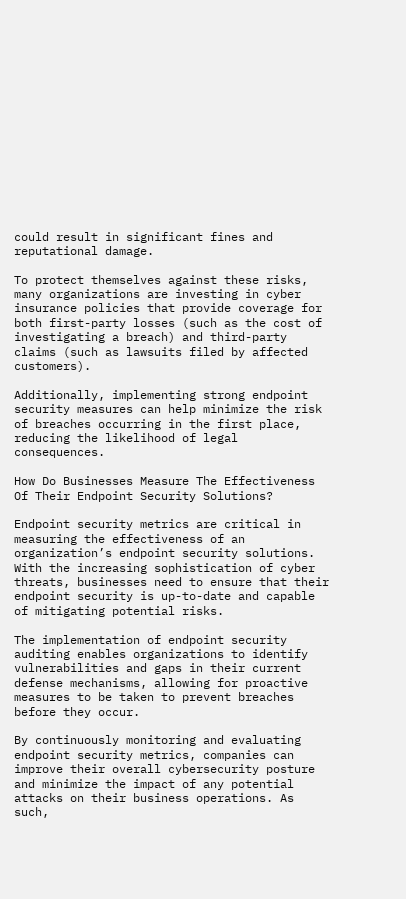could result in significant fines and reputational damage.

To protect themselves against these risks, many organizations are investing in cyber insurance policies that provide coverage for both first-party losses (such as the cost of investigating a breach) and third-party claims (such as lawsuits filed by affected customers).

Additionally, implementing strong endpoint security measures can help minimize the risk of breaches occurring in the first place, reducing the likelihood of legal consequences.

How Do Businesses Measure The Effectiveness Of Their Endpoint Security Solutions?

Endpoint security metrics are critical in measuring the effectiveness of an organization’s endpoint security solutions. With the increasing sophistication of cyber threats, businesses need to ensure that their endpoint security is up-to-date and capable of mitigating potential risks.

The implementation of endpoint security auditing enables organizations to identify vulnerabilities and gaps in their current defense mechanisms, allowing for proactive measures to be taken to prevent breaches before they occur.

By continuously monitoring and evaluating endpoint security metrics, companies can improve their overall cybersecurity posture and minimize the impact of any potential attacks on their business operations. As such,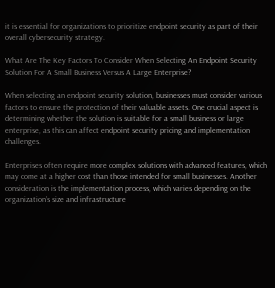it is essential for organizations to prioritize endpoint security as part of their overall cybersecurity strategy.

What Are The Key Factors To Consider When Selecting An Endpoint Security Solution For A Small Business Versus A Large Enterprise?

When selecting an endpoint security solution, businesses must consider various factors to ensure the protection of their valuable assets. One crucial aspect is determining whether the solution is suitable for a small business or large enterprise, as this can affect endpoint security pricing and implementation challenges.

Enterprises often require more complex solutions with advanced features, which may come at a higher cost than those intended for small businesses. Another consideration is the implementation process, which varies depending on the organization’s size and infrastructure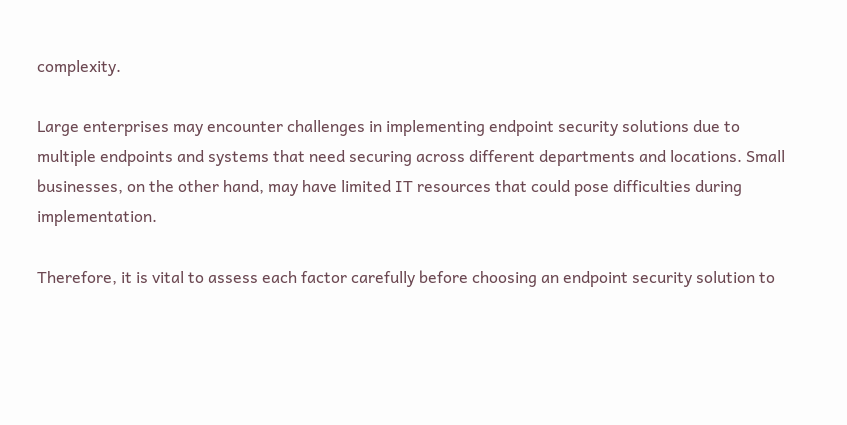complexity.

Large enterprises may encounter challenges in implementing endpoint security solutions due to multiple endpoints and systems that need securing across different departments and locations. Small businesses, on the other hand, may have limited IT resources that could pose difficulties during implementation.

Therefore, it is vital to assess each factor carefully before choosing an endpoint security solution to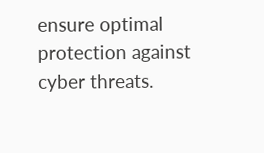ensure optimal protection against cyber threats.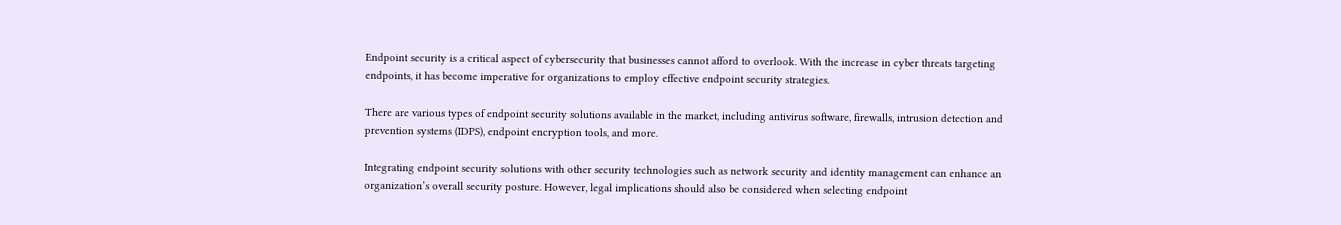Endpoint security is a critical aspect of cybersecurity that businesses cannot afford to overlook. With the increase in cyber threats targeting endpoints, it has become imperative for organizations to employ effective endpoint security strategies.

There are various types of endpoint security solutions available in the market, including antivirus software, firewalls, intrusion detection and prevention systems (IDPS), endpoint encryption tools, and more.

Integrating endpoint security solutions with other security technologies such as network security and identity management can enhance an organization’s overall security posture. However, legal implications should also be considered when selecting endpoint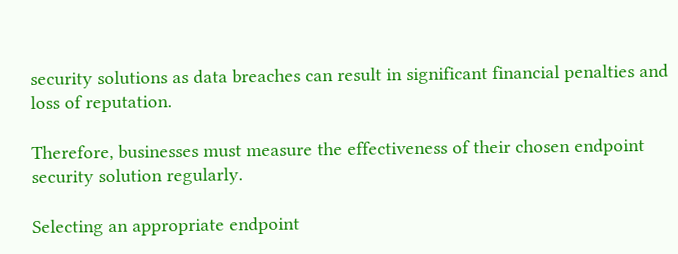security solutions as data breaches can result in significant financial penalties and loss of reputation.

Therefore, businesses must measure the effectiveness of their chosen endpoint security solution regularly.

Selecting an appropriate endpoint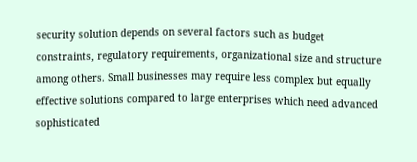security solution depends on several factors such as budget constraints, regulatory requirements, organizational size and structure among others. Small businesses may require less complex but equally effective solutions compared to large enterprises which need advanced sophisticated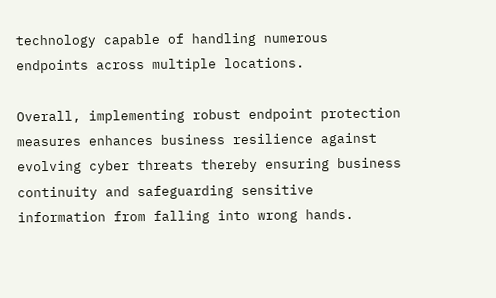technology capable of handling numerous endpoints across multiple locations.

Overall, implementing robust endpoint protection measures enhances business resilience against evolving cyber threats thereby ensuring business continuity and safeguarding sensitive information from falling into wrong hands.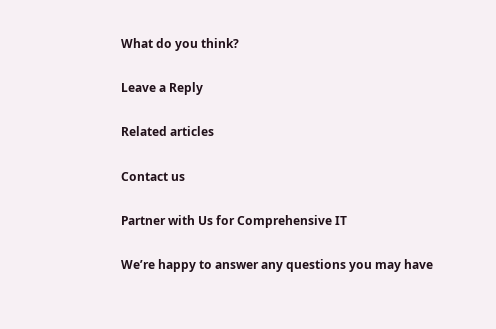What do you think?

Leave a Reply

Related articles

Contact us

Partner with Us for Comprehensive IT

We’re happy to answer any questions you may have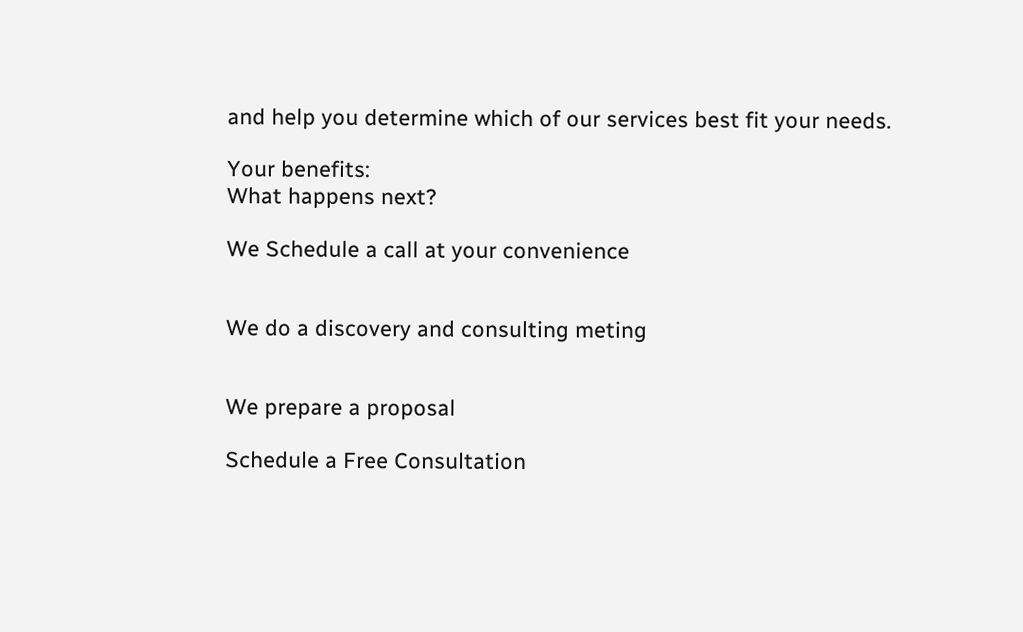and help you determine which of our services best fit your needs.

Your benefits:
What happens next?

We Schedule a call at your convenience


We do a discovery and consulting meting


We prepare a proposal

Schedule a Free Consultation